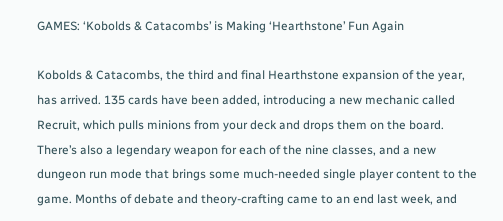GAMES: ‘Kobolds & Catacombs’ is Making ‘Hearthstone’ Fun Again

Kobolds & Catacombs, the third and final Hearthstone expansion of the year, has arrived. 135 cards have been added, introducing a new mechanic called Recruit, which pulls minions from your deck and drops them on the board. There’s also a legendary weapon for each of the nine classes, and a new dungeon run mode that brings some much-needed single player content to the game. Months of debate and theory-crafting came to an end last week, and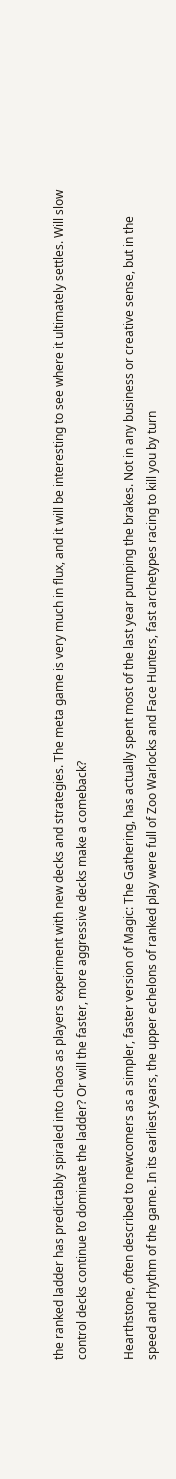the ranked ladder has predictably spiraled into chaos as players experiment with new decks and strategies. The meta game is very much in flux, and it will be interesting to see where it ultimately settles. Will slow control decks continue to dominate the ladder? Or will the faster, more aggressive decks make a comeback?

Hearthstone, often described to newcomers as a simpler, faster version of Magic: The Gathering, has actually spent most of the last year pumping the brakes. Not in any business or creative sense, but in the speed and rhythm of the game. In its earliest years, the upper echelons of ranked play were full of Zoo Warlocks and Face Hunters, fast archetypes racing to kill you by turn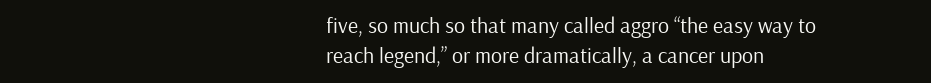five, so much so that many called aggro “the easy way to reach legend,” or more dramatically, a cancer upon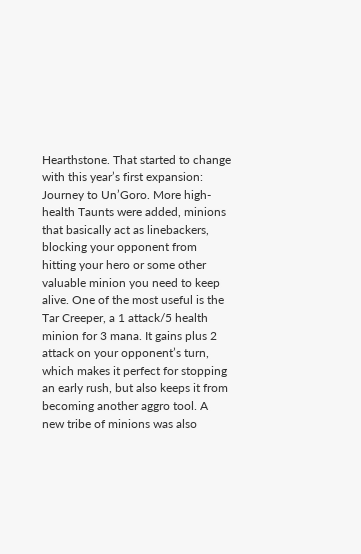Hearthstone. That started to change with this year’s first expansion: Journey to Un’Goro. More high-health Taunts were added, minions that basically act as linebackers, blocking your opponent from hitting your hero or some other valuable minion you need to keep alive. One of the most useful is the Tar Creeper, a 1 attack/5 health minion for 3 mana. It gains plus 2 attack on your opponent’s turn, which makes it perfect for stopping an early rush, but also keeps it from becoming another aggro tool. A new tribe of minions was also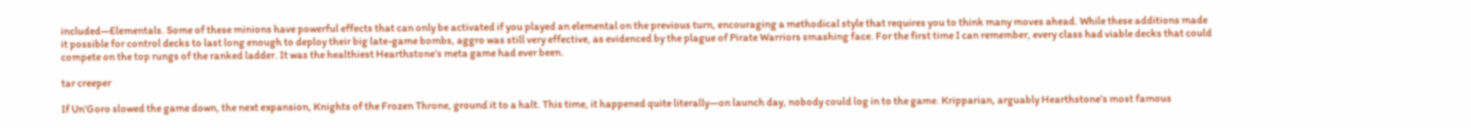included—Elementals. Some of these minions have powerful effects that can only be activated if you played an elemental on the previous turn, encouraging a methodical style that requires you to think many moves ahead. While these additions made it possible for control decks to last long enough to deploy their big late-game bombs, aggro was still very effective, as evidenced by the plague of Pirate Warriors smashing face. For the first time I can remember, every class had viable decks that could compete on the top rungs of the ranked ladder. It was the healthiest Hearthstone’s meta game had ever been.

tar creeper

If Un’Goro slowed the game down, the next expansion, Knights of the Frozen Throne, ground it to a halt. This time, it happened quite literally—on launch day, nobody could log in to the game. Kripparian, arguably Hearthstone’s most famous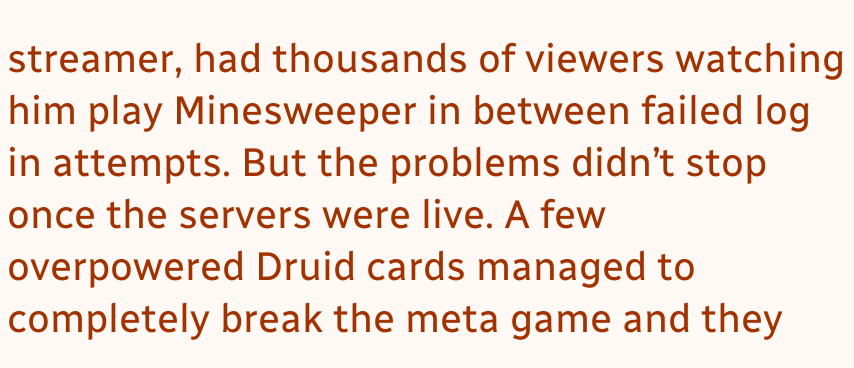streamer, had thousands of viewers watching him play Minesweeper in between failed log in attempts. But the problems didn’t stop once the servers were live. A few overpowered Druid cards managed to completely break the meta game and they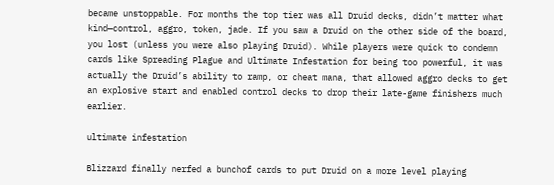became unstoppable. For months the top tier was all Druid decks, didn’t matter what kind—control, aggro, token, jade. If you saw a Druid on the other side of the board, you lost (unless you were also playing Druid). While players were quick to condemn cards like Spreading Plague and Ultimate Infestation for being too powerful, it was actually the Druid’s ability to ramp, or cheat mana, that allowed aggro decks to get an explosive start and enabled control decks to drop their late-game finishers much earlier.

ultimate infestation

Blizzard finally nerfed a bunchof cards to put Druid on a more level playing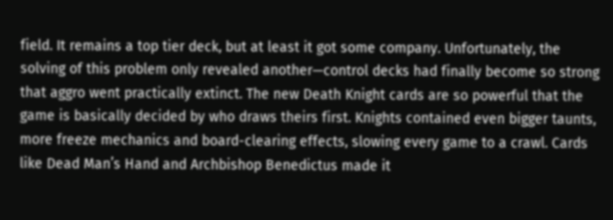field. It remains a top tier deck, but at least it got some company. Unfortunately, the solving of this problem only revealed another—control decks had finally become so strong that aggro went practically extinct. The new Death Knight cards are so powerful that the game is basically decided by who draws theirs first. Knights contained even bigger taunts, more freeze mechanics and board-clearing effects, slowing every game to a crawl. Cards like Dead Man’s Hand and Archbishop Benedictus made it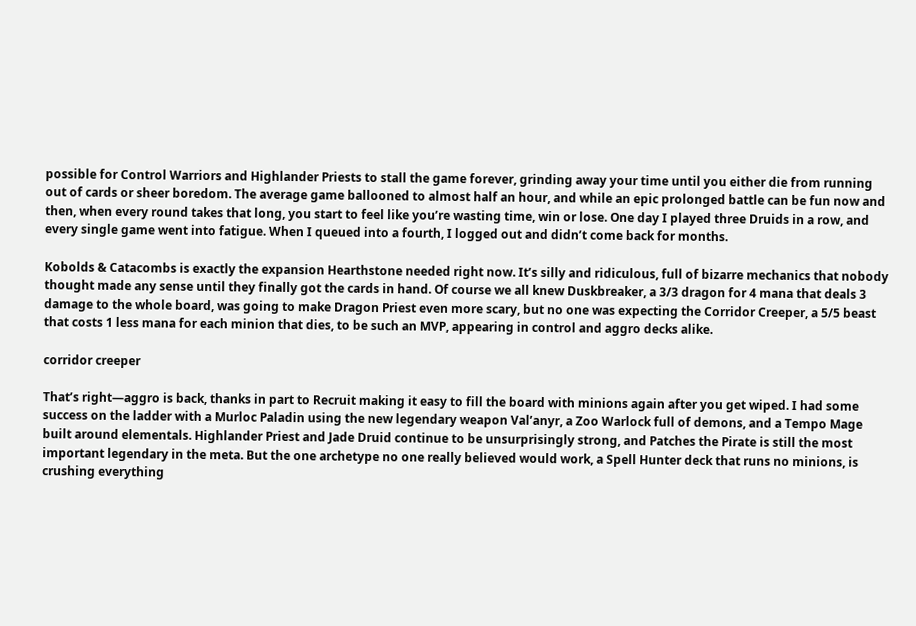possible for Control Warriors and Highlander Priests to stall the game forever, grinding away your time until you either die from running out of cards or sheer boredom. The average game ballooned to almost half an hour, and while an epic prolonged battle can be fun now and then, when every round takes that long, you start to feel like you’re wasting time, win or lose. One day I played three Druids in a row, and every single game went into fatigue. When I queued into a fourth, I logged out and didn’t come back for months.

Kobolds & Catacombs is exactly the expansion Hearthstone needed right now. It’s silly and ridiculous, full of bizarre mechanics that nobody thought made any sense until they finally got the cards in hand. Of course we all knew Duskbreaker, a 3/3 dragon for 4 mana that deals 3 damage to the whole board, was going to make Dragon Priest even more scary, but no one was expecting the Corridor Creeper, a 5/5 beast that costs 1 less mana for each minion that dies, to be such an MVP, appearing in control and aggro decks alike.

corridor creeper

That’s right—aggro is back, thanks in part to Recruit making it easy to fill the board with minions again after you get wiped. I had some success on the ladder with a Murloc Paladin using the new legendary weapon Val’anyr, a Zoo Warlock full of demons, and a Tempo Mage built around elementals. Highlander Priest and Jade Druid continue to be unsurprisingly strong, and Patches the Pirate is still the most important legendary in the meta. But the one archetype no one really believed would work, a Spell Hunter deck that runs no minions, is crushing everything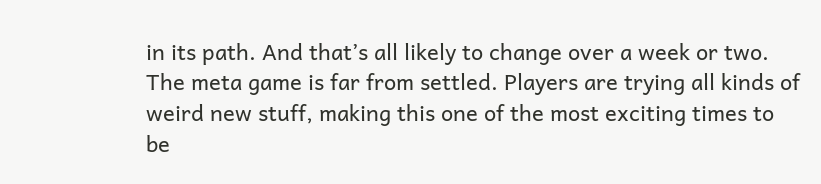in its path. And that’s all likely to change over a week or two. The meta game is far from settled. Players are trying all kinds of weird new stuff, making this one of the most exciting times to be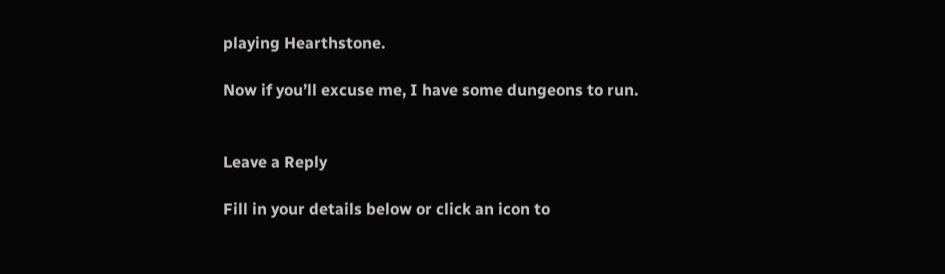playing Hearthstone.

Now if you’ll excuse me, I have some dungeons to run.


Leave a Reply

Fill in your details below or click an icon to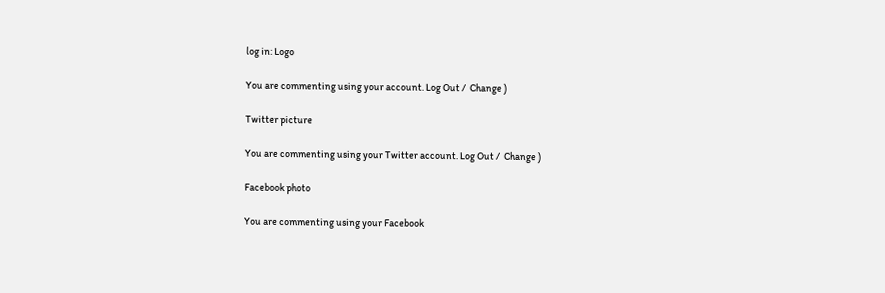log in: Logo

You are commenting using your account. Log Out /  Change )

Twitter picture

You are commenting using your Twitter account. Log Out /  Change )

Facebook photo

You are commenting using your Facebook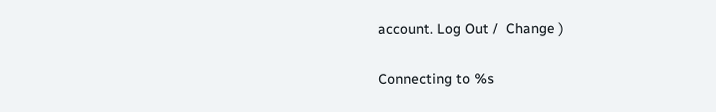account. Log Out /  Change )

Connecting to %s